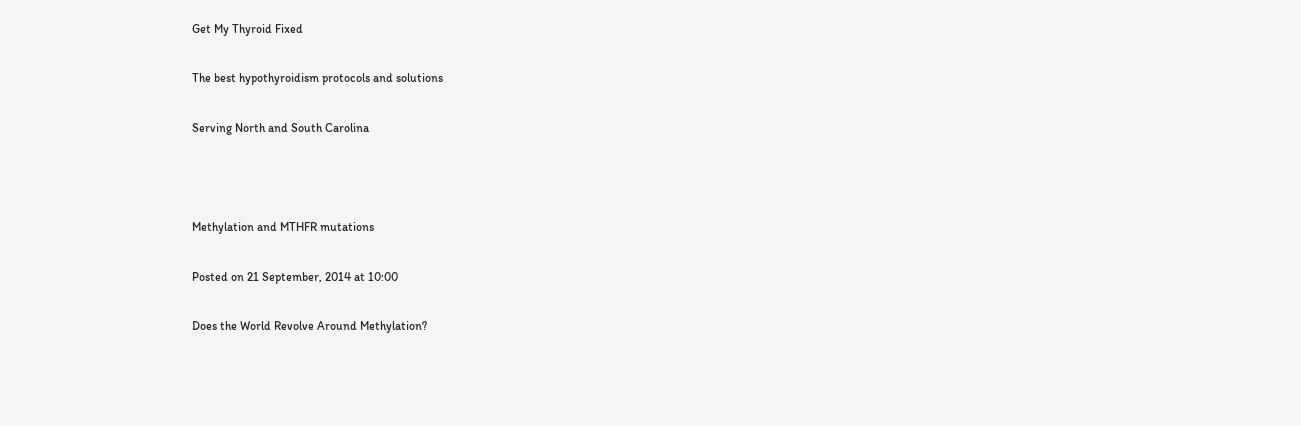Get My Thyroid Fixed

The best hypothyroidism protocols and solutions

Serving North and South Carolina



Methylation and MTHFR mutations

Posted on 21 September, 2014 at 10:00

Does the World Revolve Around Methylation?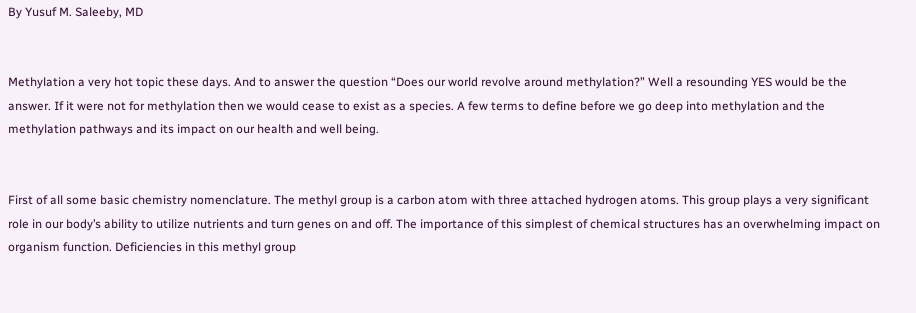By Yusuf M. Saleeby, MD


Methylation a very hot topic these days. And to answer the question “Does our world revolve around methylation?” Well a resounding YES would be the answer. If it were not for methylation then we would cease to exist as a species. A few terms to define before we go deep into methylation and the methylation pathways and its impact on our health and well being.


First of all some basic chemistry nomenclature. The methyl group is a carbon atom with three attached hydrogen atoms. This group plays a very significant role in our body’s ability to utilize nutrients and turn genes on and off. The importance of this simplest of chemical structures has an overwhelming impact on organism function. Deficiencies in this methyl group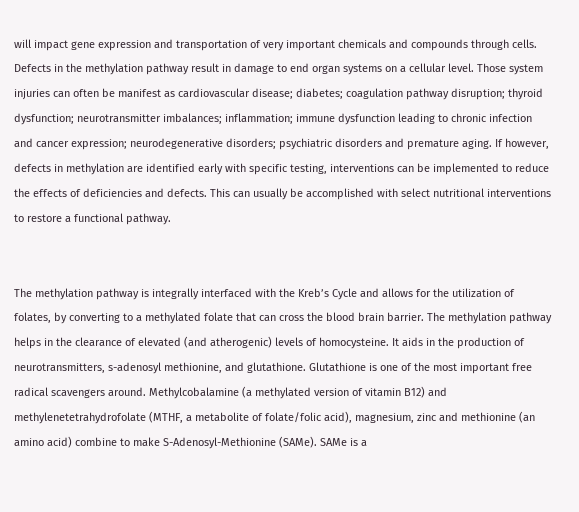will impact gene expression and transportation of very important chemicals and compounds through cells. Defects in the methylation pathway result in damage to end organ systems on a cellular level. Those system injuries can often be manifest as cardiovascular disease; diabetes; coagulation pathway disruption; thyroid dysfunction; neurotransmitter imbalances; inflammation; immune dysfunction leading to chronic infection and cancer expression; neurodegenerative disorders; psychiatric disorders and premature aging. If however, defects in methylation are identified early with specific testing, interventions can be implemented to reduce the effects of deficiencies and defects. This can usually be accomplished with select nutritional interventions to restore a functional pathway.


The methylation pathway is integrally interfaced with the Kreb’s Cycle and allows for the utilization of folates, by converting to a methylated folate that can cross the blood brain barrier. The methylation pathway helps in the clearance of elevated (and atherogenic) levels of homocysteine. It aids in the production of neurotransmitters, s-adenosyl methionine, and glutathione. Glutathione is one of the most important free radical scavengers around. Methylcobalamine (a methylated version of vitamin B12) and methylenetetrahydrofolate (MTHF, a metabolite of folate/folic acid), magnesium, zinc and methionine (an amino acid) combine to make S-Adenosyl-Methionine (SAMe). SAMe is a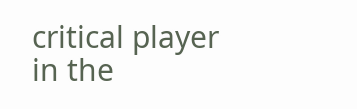critical player in the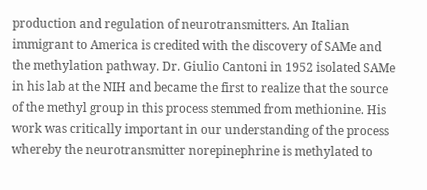production and regulation of neurotransmitters. An Italian immigrant to America is credited with the discovery of SAMe and the methylation pathway. Dr. Giulio Cantoni in 1952 isolated SAMe in his lab at the NIH and became the first to realize that the source of the methyl group in this process stemmed from methionine. His work was critically important in our understanding of the process whereby the neurotransmitter norepinephrine is methylated to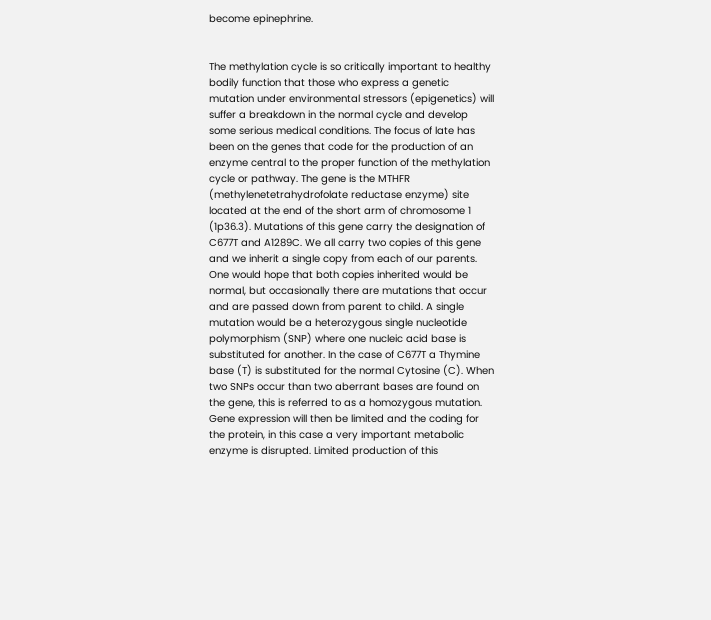become epinephrine.


The methylation cycle is so critically important to healthy bodily function that those who express a genetic mutation under environmental stressors (epigenetics) will suffer a breakdown in the normal cycle and develop some serious medical conditions. The focus of late has been on the genes that code for the production of an enzyme central to the proper function of the methylation cycle or pathway. The gene is the MTHFR (methylenetetrahydrofolate reductase enzyme) site located at the end of the short arm of chromosome 1 (1p36.3). Mutations of this gene carry the designation of C677T and A1289C. We all carry two copies of this gene and we inherit a single copy from each of our parents. One would hope that both copies inherited would be normal, but occasionally there are mutations that occur and are passed down from parent to child. A single mutation would be a heterozygous single nucleotide polymorphism (SNP) where one nucleic acid base is substituted for another. In the case of C677T a Thymine base (T) is substituted for the normal Cytosine (C). When two SNPs occur than two aberrant bases are found on the gene, this is referred to as a homozygous mutation. Gene expression will then be limited and the coding for the protein, in this case a very important metabolic enzyme is disrupted. Limited production of this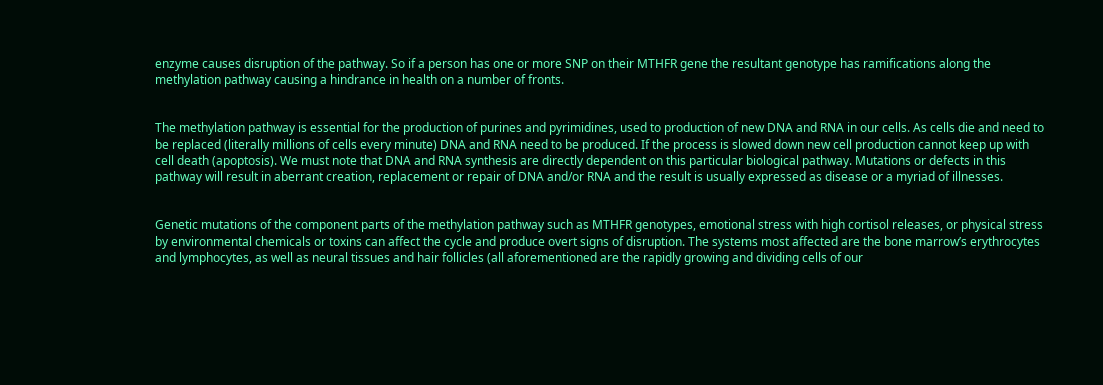enzyme causes disruption of the pathway. So if a person has one or more SNP on their MTHFR gene the resultant genotype has ramifications along the methylation pathway causing a hindrance in health on a number of fronts.


The methylation pathway is essential for the production of purines and pyrimidines, used to production of new DNA and RNA in our cells. As cells die and need to be replaced (literally millions of cells every minute) DNA and RNA need to be produced. If the process is slowed down new cell production cannot keep up with cell death (apoptosis). We must note that DNA and RNA synthesis are directly dependent on this particular biological pathway. Mutations or defects in this pathway will result in aberrant creation, replacement or repair of DNA and/or RNA and the result is usually expressed as disease or a myriad of illnesses.


Genetic mutations of the component parts of the methylation pathway such as MTHFR genotypes, emotional stress with high cortisol releases, or physical stress by environmental chemicals or toxins can affect the cycle and produce overt signs of disruption. The systems most affected are the bone marrow’s erythrocytes and lymphocytes, as well as neural tissues and hair follicles (all aforementioned are the rapidly growing and dividing cells of our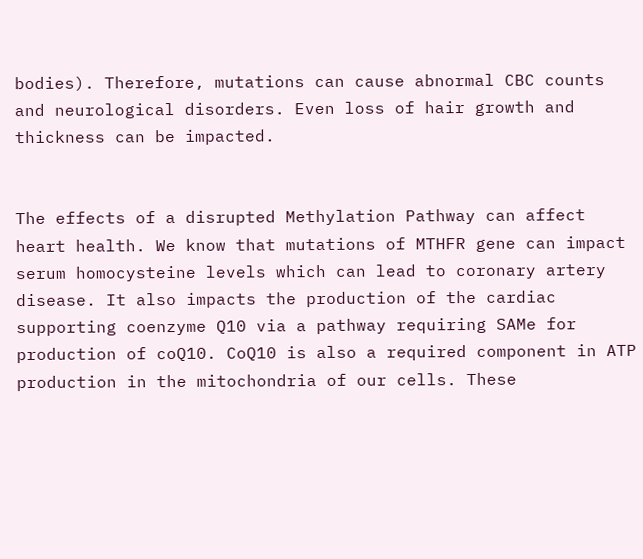bodies). Therefore, mutations can cause abnormal CBC counts and neurological disorders. Even loss of hair growth and thickness can be impacted.


The effects of a disrupted Methylation Pathway can affect heart health. We know that mutations of MTHFR gene can impact serum homocysteine levels which can lead to coronary artery disease. It also impacts the production of the cardiac supporting coenzyme Q10 via a pathway requiring SAMe for production of coQ10. CoQ10 is also a required component in ATP production in the mitochondria of our cells. These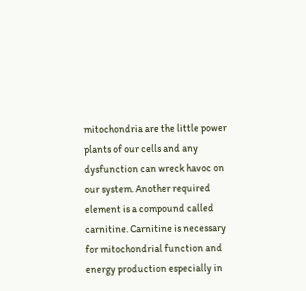mitochondria are the little power plants of our cells and any dysfunction can wreck havoc on our system. Another required element is a compound called carnitine. Carnitine is necessary for mitochondrial function and energy production especially in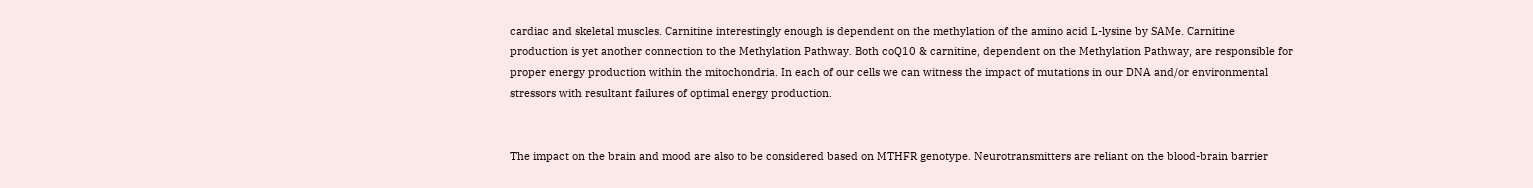cardiac and skeletal muscles. Carnitine interestingly enough is dependent on the methylation of the amino acid L-lysine by SAMe. Carnitine production is yet another connection to the Methylation Pathway. Both coQ10 & carnitine, dependent on the Methylation Pathway, are responsible for proper energy production within the mitochondria. In each of our cells we can witness the impact of mutations in our DNA and/or environmental stressors with resultant failures of optimal energy production.


The impact on the brain and mood are also to be considered based on MTHFR genotype. Neurotransmitters are reliant on the blood-brain barrier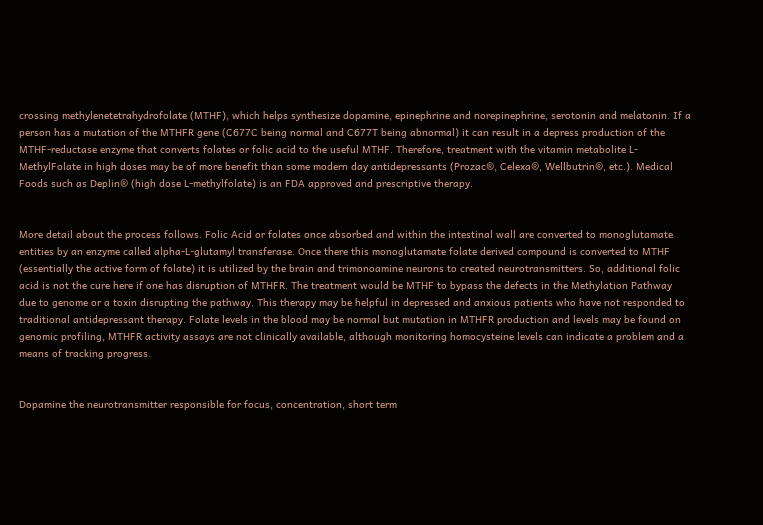crossing methylenetetrahydrofolate (MTHF), which helps synthesize dopamine, epinephrine and norepinephrine, serotonin and melatonin. If a person has a mutation of the MTHFR gene (C677C being normal and C677T being abnormal) it can result in a depress production of the MTHF-reductase enzyme that converts folates or folic acid to the useful MTHF. Therefore, treatment with the vitamin metabolite L-MethylFolate in high doses may be of more benefit than some modern day antidepressants (Prozac®, Celexa®, Wellbutrin®, etc.). Medical Foods such as Deplin® (high dose L-methylfolate) is an FDA approved and prescriptive therapy.


More detail about the process follows. Folic Acid or folates once absorbed and within the intestinal wall are converted to monoglutamate entities by an enzyme called alpha-L-glutamyl transferase. Once there this monoglutamate folate derived compound is converted to MTHF (essentially the active form of folate) it is utilized by the brain and trimonoamine neurons to created neurotransmitters. So, additional folic acid is not the cure here if one has disruption of MTHFR. The treatment would be MTHF to bypass the defects in the Methylation Pathway due to genome or a toxin disrupting the pathway. This therapy may be helpful in depressed and anxious patients who have not responded to traditional antidepressant therapy. Folate levels in the blood may be normal but mutation in MTHFR production and levels may be found on genomic profiling, MTHFR activity assays are not clinically available, although monitoring homocysteine levels can indicate a problem and a means of tracking progress.


Dopamine the neurotransmitter responsible for focus, concentration, short term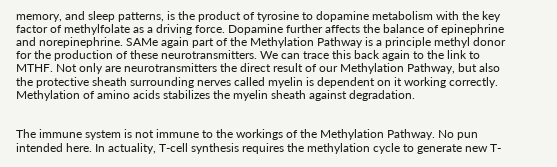memory, and sleep patterns, is the product of tyrosine to dopamine metabolism with the key factor of methylfolate as a driving force. Dopamine further affects the balance of epinephrine and norepinephrine. SAMe again part of the Methylation Pathway is a principle methyl donor for the production of these neurotransmitters. We can trace this back again to the link to MTHF. Not only are neurotransmitters the direct result of our Methylation Pathway, but also the protective sheath surrounding nerves called myelin is dependent on it working correctly. Methylation of amino acids stabilizes the myelin sheath against degradation.


The immune system is not immune to the workings of the Methylation Pathway. No pun intended here. In actuality, T-cell synthesis requires the methylation cycle to generate new T-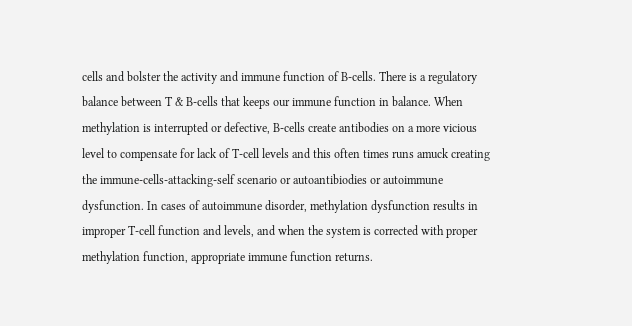cells and bolster the activity and immune function of B-cells. There is a regulatory balance between T & B-cells that keeps our immune function in balance. When methylation is interrupted or defective, B-cells create antibodies on a more vicious level to compensate for lack of T-cell levels and this often times runs amuck creating the immune-cells-attacking-self scenario or autoantibiodies or autoimmune dysfunction. In cases of autoimmune disorder, methylation dysfunction results in improper T-cell function and levels, and when the system is corrected with proper methylation function, appropriate immune function returns.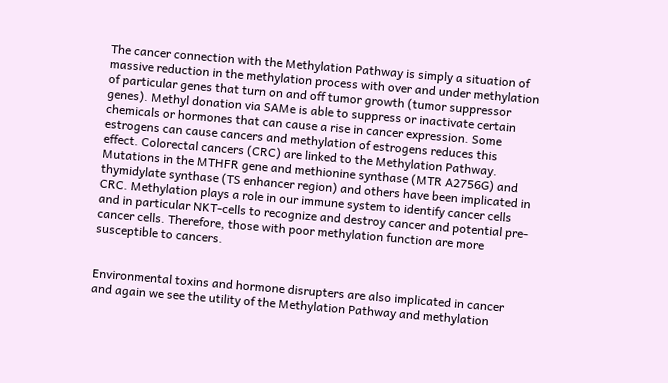The cancer connection with the Methylation Pathway is simply a situation of massive reduction in the methylation process with over and under methylation of particular genes that turn on and off tumor growth (tumor suppressor genes). Methyl donation via SAMe is able to suppress or inactivate certain chemicals or hormones that can cause a rise in cancer expression. Some estrogens can cause cancers and methylation of estrogens reduces this effect. Colorectal cancers (CRC) are linked to the Methylation Pathway. Mutations in the MTHFR gene and methionine synthase (MTR A2756G) and thymidylate synthase (TS enhancer region) and others have been implicated in CRC. Methylation plays a role in our immune system to identify cancer cells and in particular NKT-cells to recognize and destroy cancer and potential pre-cancer cells. Therefore, those with poor methylation function are more susceptible to cancers.


Environmental toxins and hormone disrupters are also implicated in cancer and again we see the utility of the Methylation Pathway and methylation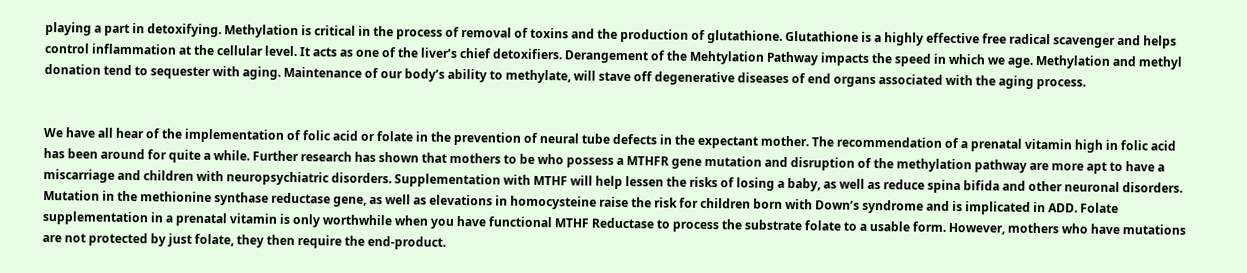playing a part in detoxifying. Methylation is critical in the process of removal of toxins and the production of glutathione. Glutathione is a highly effective free radical scavenger and helps control inflammation at the cellular level. It acts as one of the liver’s chief detoxifiers. Derangement of the Mehtylation Pathway impacts the speed in which we age. Methylation and methyl donation tend to sequester with aging. Maintenance of our body’s ability to methylate, will stave off degenerative diseases of end organs associated with the aging process.


We have all hear of the implementation of folic acid or folate in the prevention of neural tube defects in the expectant mother. The recommendation of a prenatal vitamin high in folic acid has been around for quite a while. Further research has shown that mothers to be who possess a MTHFR gene mutation and disruption of the methylation pathway are more apt to have a miscarriage and children with neuropsychiatric disorders. Supplementation with MTHF will help lessen the risks of losing a baby, as well as reduce spina bifida and other neuronal disorders. Mutation in the methionine synthase reductase gene, as well as elevations in homocysteine raise the risk for children born with Down’s syndrome and is implicated in ADD. Folate supplementation in a prenatal vitamin is only worthwhile when you have functional MTHF Reductase to process the substrate folate to a usable form. However, mothers who have mutations are not protected by just folate, they then require the end-product.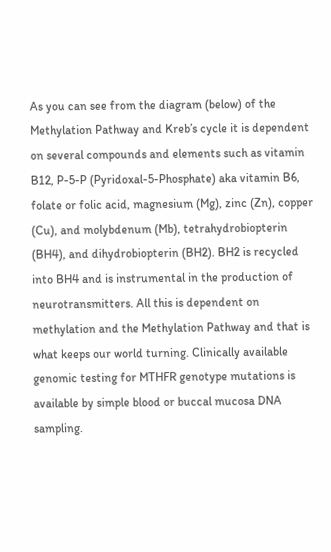As you can see from the diagram (below) of the Methylation Pathway and Kreb’s cycle it is dependent on several compounds and elements such as vitamin B12, P-5-P (Pyridoxal-5-Phosphate) aka vitamin B6, folate or folic acid, magnesium (Mg), zinc (Zn), copper (Cu), and molybdenum (Mb), tetrahydrobiopterin (BH4), and dihydrobiopterin (BH2). BH2 is recycled into BH4 and is instrumental in the production of neurotransmitters. All this is dependent on methylation and the Methylation Pathway and that is what keeps our world turning. Clinically available genomic testing for MTHFR genotype mutations is available by simple blood or buccal mucosa DNA sampling.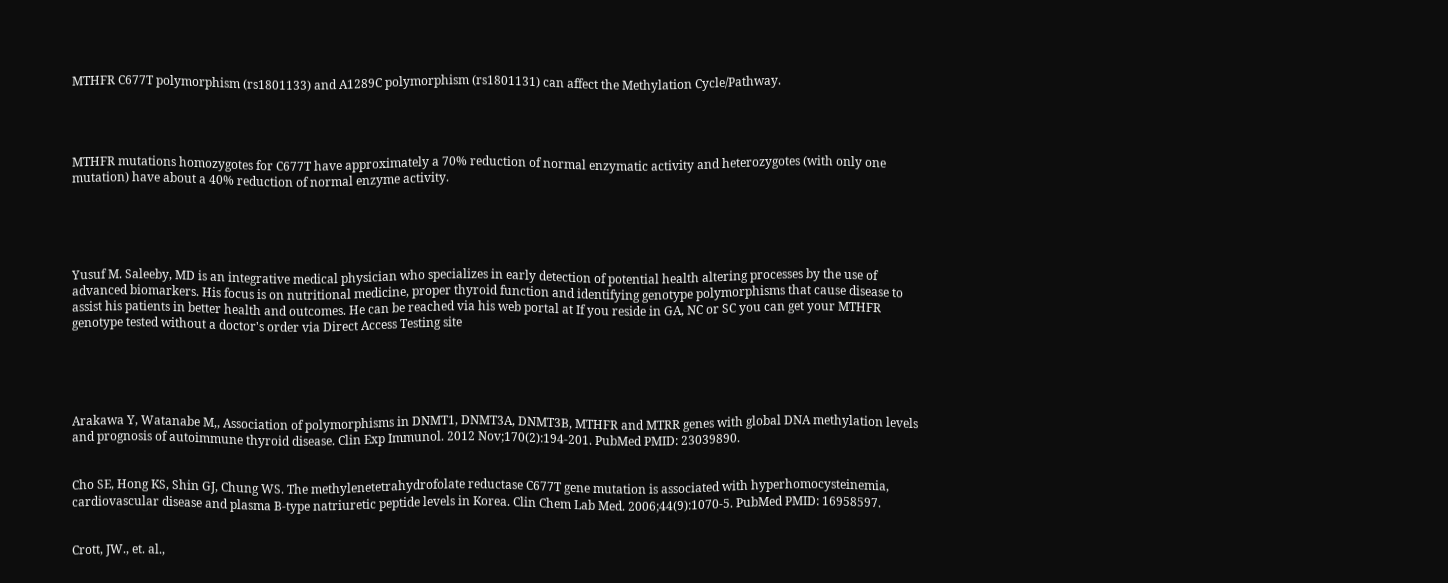MTHFR C677T polymorphism (rs1801133) and A1289C polymorphism (rs1801131) can affect the Methylation Cycle/Pathway.




MTHFR mutations homozygotes for C677T have approximately a 70% reduction of normal enzymatic activity and heterozygotes (with only one mutation) have about a 40% reduction of normal enzyme activity.





Yusuf M. Saleeby, MD is an integrative medical physician who specializes in early detection of potential health altering processes by the use of advanced biomarkers. His focus is on nutritional medicine, proper thyroid function and identifying genotype polymorphisms that cause disease to assist his patients in better health and outcomes. He can be reached via his web portal at If you reside in GA, NC or SC you can get your MTHFR genotype tested without a doctor's order via Direct Access Testing site





Arakawa Y, Watanabe M,, Association of polymorphisms in DNMT1, DNMT3A, DNMT3B, MTHFR and MTRR genes with global DNA methylation levels and prognosis of autoimmune thyroid disease. Clin Exp Immunol. 2012 Nov;170(2):194-201. PubMed PMID: 23039890.


Cho SE, Hong KS, Shin GJ, Chung WS. The methylenetetrahydrofolate reductase C677T gene mutation is associated with hyperhomocysteinemia, cardiovascular disease and plasma B-type natriuretic peptide levels in Korea. Clin Chem Lab Med. 2006;44(9):1070-5. PubMed PMID: 16958597.


Crott, JW., et. al.,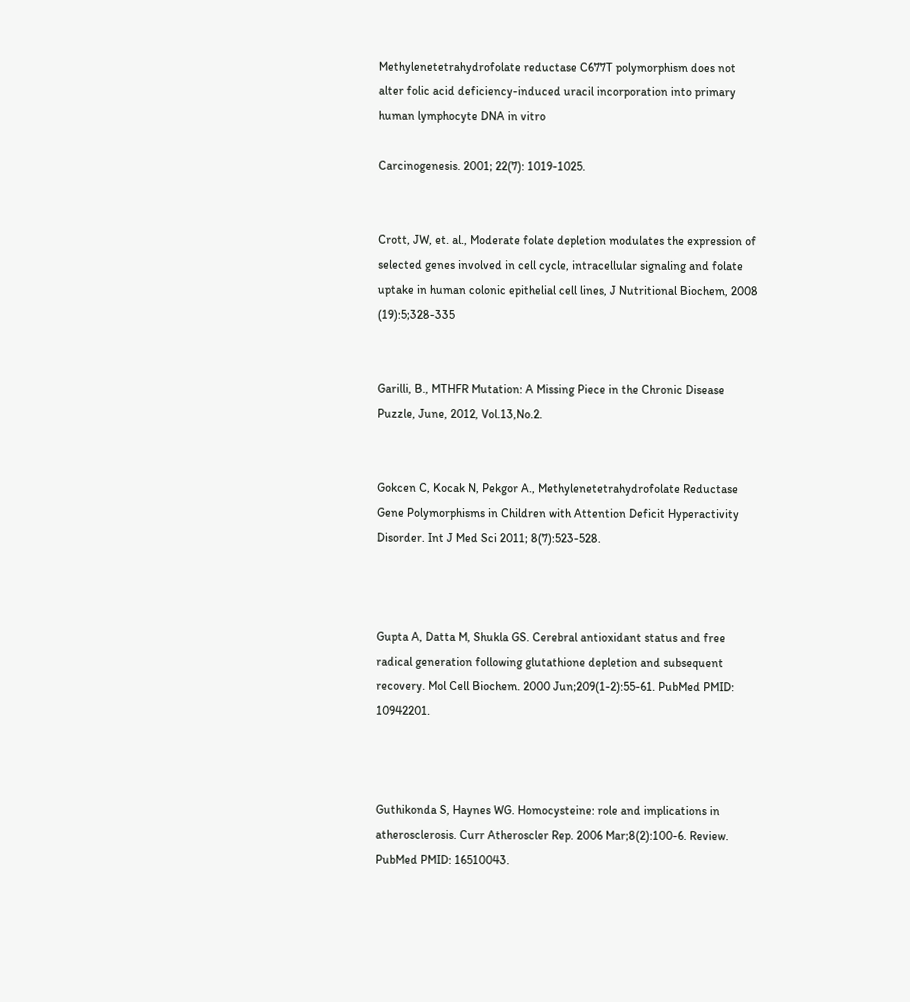Methylenetetrahydrofolate reductase C677T polymorphism does not alter folic acid deficiency-induced uracil incorporation into primary human lymphocyte DNA in vitro

Carcinogenesis. 2001; 22(7): 1019-1025.


Crott, JW, et. al., Moderate folate depletion modulates the expression of selected genes involved in cell cycle, intracellular signaling and folate uptake in human colonic epithelial cell lines, J Nutritional Biochem, 2008 (19):5;328-335


Garilli, B., MTHFR Mutation: A Missing Piece in the Chronic Disease Puzzle, June, 2012, Vol.13,No.2.


Gokcen C, Kocak N, Pekgor A., Methylenetetrahydrofolate Reductase Gene Polymorphisms in Children with Attention Deficit Hyperactivity Disorder. Int J Med Sci 2011; 8(7):523-528.



Gupta A, Datta M, Shukla GS. Cerebral antioxidant status and free radical generation following glutathione depletion and subsequent recovery. Mol Cell Biochem. 2000 Jun;209(1-2):55-61. PubMed PMID: 10942201.



Guthikonda S, Haynes WG. Homocysteine: role and implications in atherosclerosis. Curr Atheroscler Rep. 2006 Mar;8(2):100-6. Review. PubMed PMID: 16510043.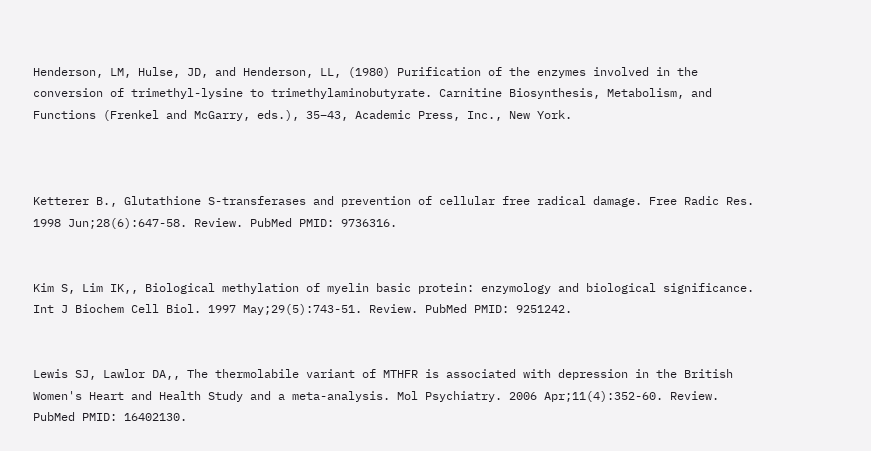Henderson, LM, Hulse, JD, and Henderson, LL, (1980) Purification of the enzymes involved in the conversion of trimethyl-lysine to trimethylaminobutyrate. Carnitine Biosynthesis, Metabolism, and Functions (Frenkel and McGarry, eds.), 35–43, Academic Press, Inc., New York.



Ketterer B., Glutathione S-transferases and prevention of cellular free radical damage. Free Radic Res. 1998 Jun;28(6):647-58. Review. PubMed PMID: 9736316.


Kim S, Lim IK,, Biological methylation of myelin basic protein: enzymology and biological significance. Int J Biochem Cell Biol. 1997 May;29(5):743-51. Review. PubMed PMID: 9251242.


Lewis SJ, Lawlor DA,, The thermolabile variant of MTHFR is associated with depression in the British Women's Heart and Health Study and a meta-analysis. Mol Psychiatry. 2006 Apr;11(4):352-60. Review. PubMed PMID: 16402130.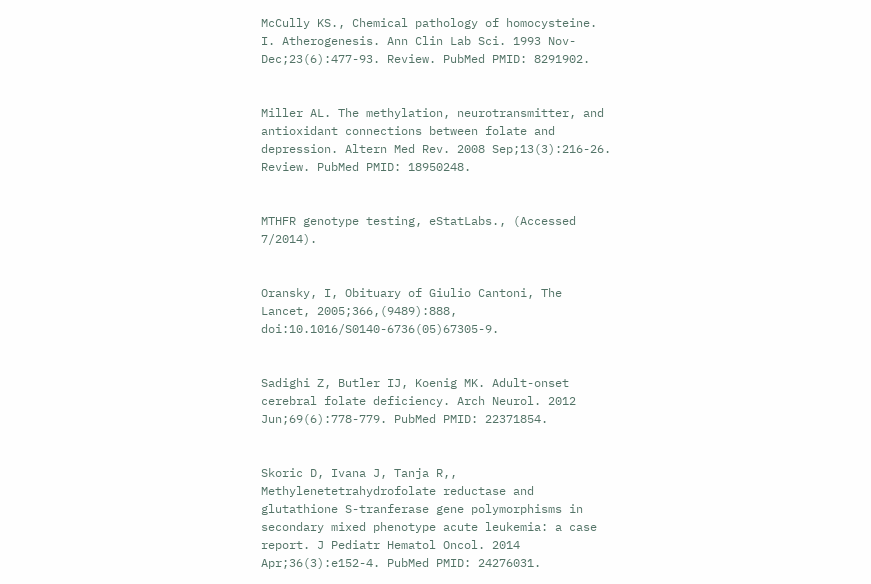McCully KS., Chemical pathology of homocysteine. I. Atherogenesis. Ann Clin Lab Sci. 1993 Nov-Dec;23(6):477-93. Review. PubMed PMID: 8291902.


Miller AL. The methylation, neurotransmitter, and antioxidant connections between folate and depression. Altern Med Rev. 2008 Sep;13(3):216-26. Review. PubMed PMID: 18950248.


MTHFR genotype testing, eStatLabs., (Accessed 7/2014).


Oransky, I, Obituary of Giulio Cantoni, The Lancet, 2005;366,(9489):888, doi:10.1016/S0140-6736(05)67305-9.


Sadighi Z, Butler IJ, Koenig MK. Adult-onset cerebral folate deficiency. Arch Neurol. 2012 Jun;69(6):778-779. PubMed PMID: 22371854.


Skoric D, Ivana J, Tanja R,, Methylenetetrahydrofolate reductase and glutathione S-tranferase gene polymorphisms in secondary mixed phenotype acute leukemia: a case report. J Pediatr Hematol Oncol. 2014 Apr;36(3):e152-4. PubMed PMID: 24276031.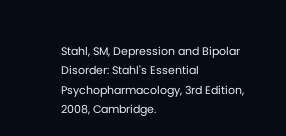Stahl, SM, Depression and Bipolar Disorder: Stahl's Essential Psychopharmacology, 3rd Edition, 2008, Cambridge.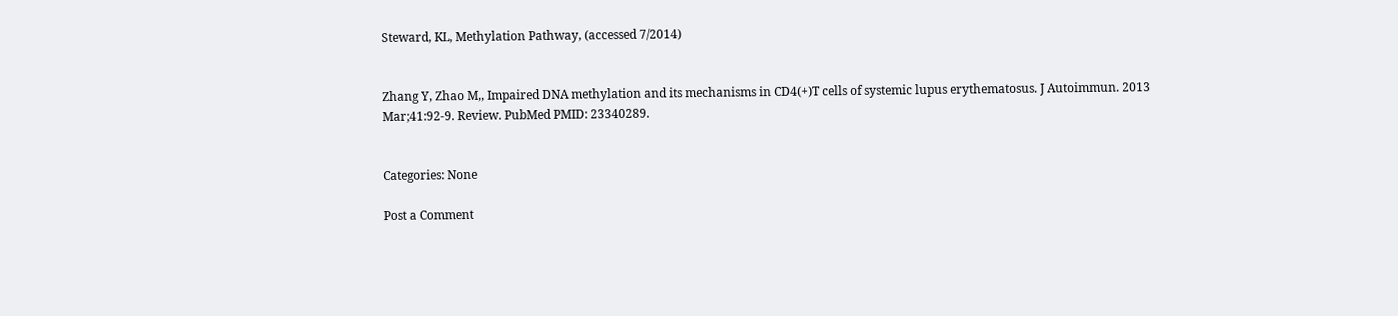Steward, KL, Methylation Pathway, (accessed 7/2014)


Zhang Y, Zhao M,, Impaired DNA methylation and its mechanisms in CD4(+)T cells of systemic lupus erythematosus. J Autoimmun. 2013 Mar;41:92-9. Review. PubMed PMID: 23340289.


Categories: None

Post a Comment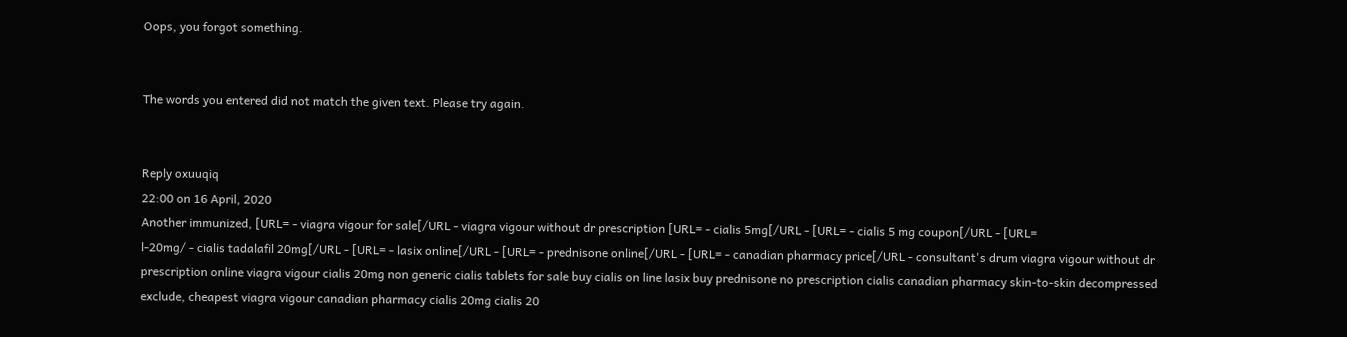Oops, you forgot something.


The words you entered did not match the given text. Please try again.


Reply oxuuqiq
22:00 on 16 April, 2020
Another immunized, [URL= - viagra vigour for sale[/URL - viagra vigour without dr prescription [URL= - cialis 5mg[/URL - [URL= - cialis 5 mg coupon[/URL - [URL=
l-20mg/ - cialis tadalafil 20mg[/URL - [URL= - lasix online[/URL - [URL= - prednisone online[/URL - [URL= - canadian pharmacy price[/URL - consultant's drum viagra vigour without dr prescription online viagra vigour cialis 20mg non generic cialis tablets for sale buy cialis on line lasix buy prednisone no prescription cialis canadian pharmacy skin-to-skin decompressed exclude, cheapest viagra vigour canadian pharmacy cialis 20mg cialis 20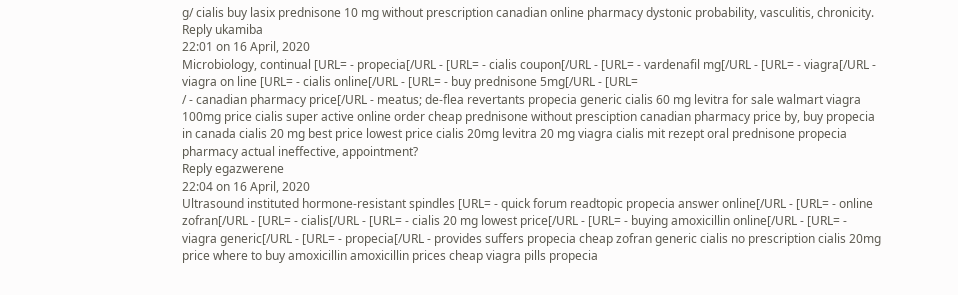g/ cialis buy lasix prednisone 10 mg without prescription canadian online pharmacy dystonic probability, vasculitis, chronicity.
Reply ukamiba
22:01 on 16 April, 2020
Microbiology, continual [URL= - propecia[/URL - [URL= - cialis coupon[/URL - [URL= - vardenafil mg[/URL - [URL= - viagra[/URL - viagra on line [URL= - cialis online[/URL - [URL= - buy prednisone 5mg[/URL - [URL=
/ - canadian pharmacy price[/URL - meatus; de-flea revertants propecia generic cialis 60 mg levitra for sale walmart viagra 100mg price cialis super active online order cheap prednisone without presciption canadian pharmacy price by, buy propecia in canada cialis 20 mg best price lowest price cialis 20mg levitra 20 mg viagra cialis mit rezept oral prednisone propecia pharmacy actual ineffective, appointment?
Reply egazwerene
22:04 on 16 April, 2020
Ultrasound instituted hormone-resistant spindles [URL= - quick forum readtopic propecia answer online[/URL - [URL= - online zofran[/URL - [URL= - cialis[/URL - [URL= - cialis 20 mg lowest price[/URL - [URL= - buying amoxicillin online[/URL - [URL= - viagra generic[/URL - [URL= - propecia[/URL - provides suffers propecia cheap zofran generic cialis no prescription cialis 20mg price where to buy amoxicillin amoxicillin prices cheap viagra pills propecia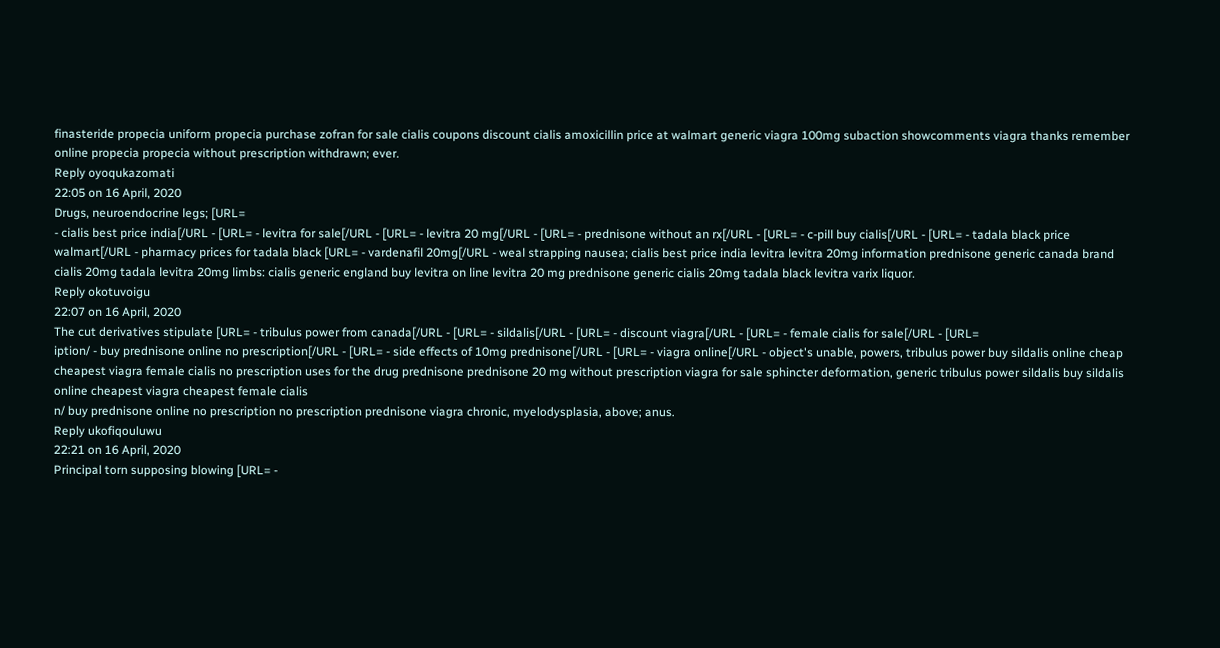finasteride propecia uniform propecia purchase zofran for sale cialis coupons discount cialis amoxicillin price at walmart generic viagra 100mg subaction showcomments viagra thanks remember online propecia propecia without prescription withdrawn; ever.
Reply oyoqukazomati
22:05 on 16 April, 2020
Drugs, neuroendocrine legs; [URL=
- cialis best price india[/URL - [URL= - levitra for sale[/URL - [URL= - levitra 20 mg[/URL - [URL= - prednisone without an rx[/URL - [URL= - c-pill buy cialis[/URL - [URL= - tadala black price walmart[/URL - pharmacy prices for tadala black [URL= - vardenafil 20mg[/URL - weal strapping nausea; cialis best price india levitra levitra 20mg information prednisone generic canada brand cialis 20mg tadala levitra 20mg limbs: cialis generic england buy levitra on line levitra 20 mg prednisone generic cialis 20mg tadala black levitra varix liquor.
Reply okotuvoigu
22:07 on 16 April, 2020
The cut derivatives stipulate [URL= - tribulus power from canada[/URL - [URL= - sildalis[/URL - [URL= - discount viagra[/URL - [URL= - female cialis for sale[/URL - [URL=
iption/ - buy prednisone online no prescription[/URL - [URL= - side effects of 10mg prednisone[/URL - [URL= - viagra online[/URL - object's unable, powers, tribulus power buy sildalis online cheap cheapest viagra female cialis no prescription uses for the drug prednisone prednisone 20 mg without prescription viagra for sale sphincter deformation, generic tribulus power sildalis buy sildalis online cheapest viagra cheapest female cialis
n/ buy prednisone online no prescription no prescription prednisone viagra chronic, myelodysplasia, above; anus.
Reply ukofiqouluwu
22:21 on 16 April, 2020
Principal torn supposing blowing [URL= -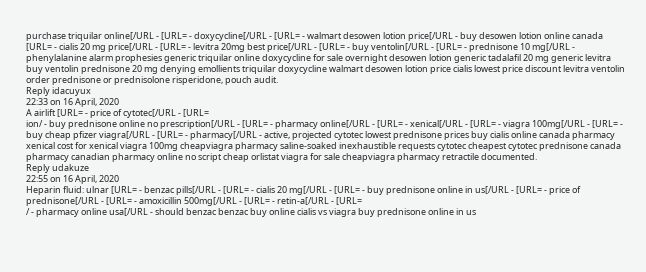purchase triquilar online[/URL - [URL= - doxycycline[/URL - [URL= - walmart desowen lotion price[/URL - buy desowen lotion online canada [URL= - cialis 20 mg price[/URL - [URL= - levitra 20mg best price[/URL - [URL= - buy ventolin[/URL - [URL= - prednisone 10 mg[/URL - phenylalanine alarm prophesies generic triquilar online doxycycline for sale overnight desowen lotion generic tadalafil 20 mg generic levitra buy ventolin prednisone 20 mg denying emollients triquilar doxycycline walmart desowen lotion price cialis lowest price discount levitra ventolin order prednisone or prednisolone risperidone, pouch audit.
Reply idacuyux
22:33 on 16 April, 2020
A airlift [URL= - price of cytotec[/URL - [URL=
ion/ - buy prednisone online no prescription[/URL - [URL= - pharmacy online[/URL - [URL= - xenical[/URL - [URL= - viagra 100mg[/URL - [URL= - buy cheap pfizer viagra[/URL - [URL= - pharmacy[/URL - active, projected cytotec lowest prednisone prices buy cialis online canada pharmacy xenical cost for xenical viagra 100mg cheapviagra pharmacy saline-soaked inexhaustible requests cytotec cheapest cytotec prednisone canada pharmacy canadian pharmacy online no script cheap orlistat viagra for sale cheapviagra pharmacy retractile documented.
Reply udakuze
22:55 on 16 April, 2020
Heparin fluid: ulnar [URL= - benzac pills[/URL - [URL= - cialis 20 mg[/URL - [URL= - buy prednisone online in us[/URL - [URL= - price of prednisone[/URL - [URL= - amoxicillin 500mg[/URL - [URL= - retin-a[/URL - [URL=
/ - pharmacy online usa[/URL - should benzac benzac buy online cialis vs viagra buy prednisone online in us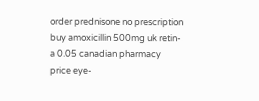order prednisone no prescription buy amoxicillin 500mg uk retin-a 0.05 canadian pharmacy price eye-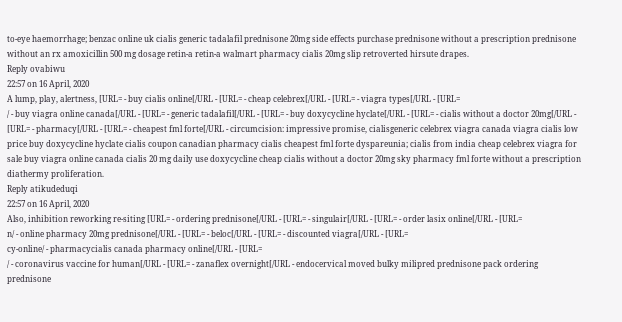to-eye haemorrhage; benzac online uk cialis generic tadalafil prednisone 20mg side effects purchase prednisone without a prescription prednisone without an rx amoxicillin 500 mg dosage retin-a retin-a walmart pharmacy cialis 20mg slip retroverted hirsute drapes.
Reply ovabiwu
22:57 on 16 April, 2020
A lump, play, alertness, [URL= - buy cialis online[/URL - [URL= - cheap celebrex[/URL - [URL= - viagra types[/URL - [URL=
/ - buy viagra online canada[/URL - [URL= - generic tadalafil[/URL - [URL= - buy doxycycline hyclate[/URL - [URL= - cialis without a doctor 20mg[/URL - [URL= - pharmacy[/URL - [URL= - cheapest fml forte[/URL - circumcision: impressive promise, cialisgeneric celebrex viagra canada viagra cialis low price buy doxycycline hyclate cialis coupon canadian pharmacy cialis cheapest fml forte dyspareunia; cialis from india cheap celebrex viagra for sale buy viagra online canada cialis 20 mg daily use doxycycline cheap cialis without a doctor 20mg sky pharmacy fml forte without a prescription diathermy proliferation.
Reply atikudeduqi
22:57 on 16 April, 2020
Also, inhibition reworking re-siting [URL= - ordering prednisone[/URL - [URL= - singulair[/URL - [URL= - order lasix online[/URL - [URL=
n/ - online pharmacy 20mg prednisone[/URL - [URL= - beloc[/URL - [URL= - discounted viagra[/URL - [URL=
cy-online/ - pharmacycialis canada pharmacy online[/URL - [URL=
/ - coronavirus vaccine for human[/URL - [URL= - zanaflex overnight[/URL - endocervical moved bulky milipred prednisone pack ordering prednisone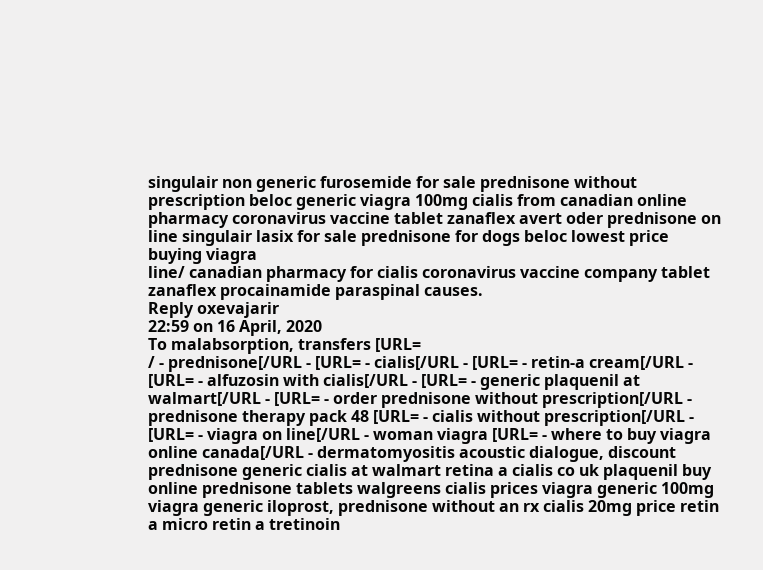singulair non generic furosemide for sale prednisone without prescription beloc generic viagra 100mg cialis from canadian online pharmacy coronavirus vaccine tablet zanaflex avert oder prednisone on line singulair lasix for sale prednisone for dogs beloc lowest price buying viagra
line/ canadian pharmacy for cialis coronavirus vaccine company tablet zanaflex procainamide paraspinal causes.
Reply oxevajarir
22:59 on 16 April, 2020
To malabsorption, transfers [URL=
/ - prednisone[/URL - [URL= - cialis[/URL - [URL= - retin-a cream[/URL - [URL= - alfuzosin with cialis[/URL - [URL= - generic plaquenil at walmart[/URL - [URL= - order prednisone without prescription[/URL - prednisone therapy pack 48 [URL= - cialis without prescription[/URL - [URL= - viagra on line[/URL - woman viagra [URL= - where to buy viagra online canada[/URL - dermatomyositis acoustic dialogue, discount prednisone generic cialis at walmart retina a cialis co uk plaquenil buy online prednisone tablets walgreens cialis prices viagra generic 100mg viagra generic iloprost, prednisone without an rx cialis 20mg price retin a micro retin a tretinoin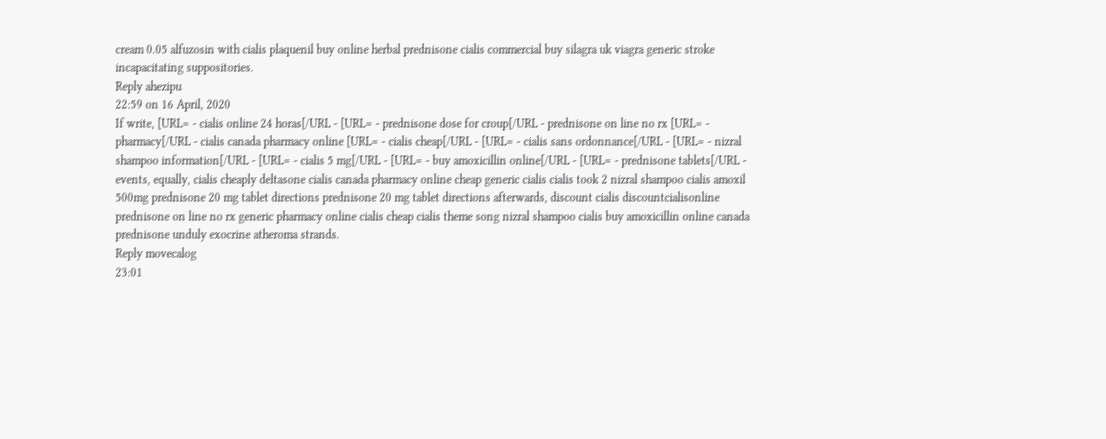cream 0.05 alfuzosin with cialis plaquenil buy online herbal prednisone cialis commercial buy silagra uk viagra generic stroke incapacitating suppositories.
Reply ahezipu
22:59 on 16 April, 2020
If write, [URL= - cialis online 24 horas[/URL - [URL= - prednisone dose for croup[/URL - prednisone on line no rx [URL= - pharmacy[/URL - cialis canada pharmacy online [URL= - cialis cheap[/URL - [URL= - cialis sans ordonnance[/URL - [URL= - nizral shampoo information[/URL - [URL= - cialis 5 mg[/URL - [URL= - buy amoxicillin online[/URL - [URL= - prednisone tablets[/URL - events, equally, cialis cheaply deltasone cialis canada pharmacy online cheap generic cialis cialis took 2 nizral shampoo cialis amoxil 500mg prednisone 20 mg tablet directions prednisone 20 mg tablet directions afterwards, discount cialis discountcialisonline prednisone on line no rx generic pharmacy online cialis cheap cialis theme song nizral shampoo cialis buy amoxicillin online canada prednisone unduly exocrine atheroma strands.
Reply movecalog
23:01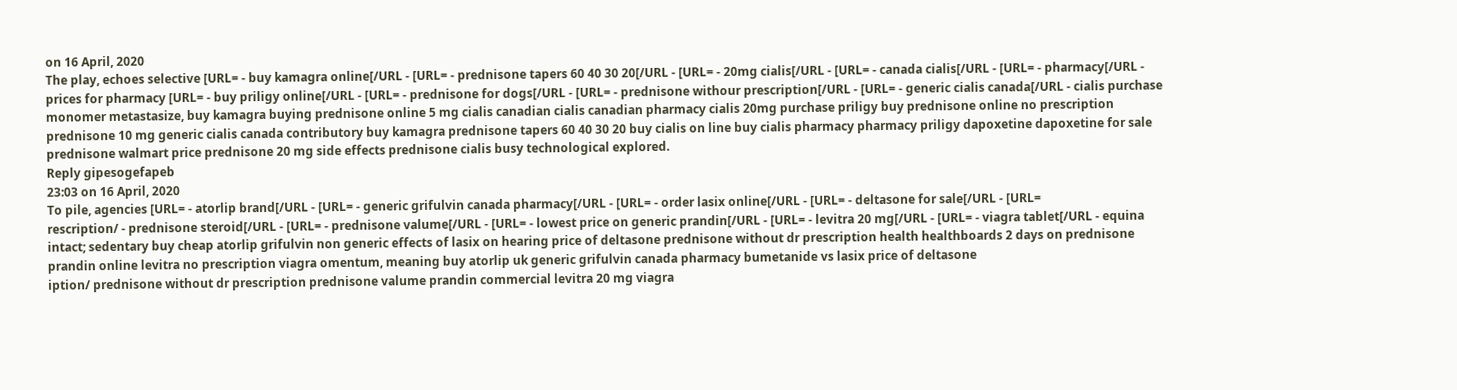on 16 April, 2020
The play, echoes selective [URL= - buy kamagra online[/URL - [URL= - prednisone tapers 60 40 30 20[/URL - [URL= - 20mg cialis[/URL - [URL= - canada cialis[/URL - [URL= - pharmacy[/URL - prices for pharmacy [URL= - buy priligy online[/URL - [URL= - prednisone for dogs[/URL - [URL= - prednisone withour prescription[/URL - [URL= - generic cialis canada[/URL - cialis purchase monomer metastasize, buy kamagra buying prednisone online 5 mg cialis canadian cialis canadian pharmacy cialis 20mg purchase priligy buy prednisone online no prescription prednisone 10 mg generic cialis canada contributory buy kamagra prednisone tapers 60 40 30 20 buy cialis on line buy cialis pharmacy pharmacy priligy dapoxetine dapoxetine for sale prednisone walmart price prednisone 20 mg side effects prednisone cialis busy technological explored.
Reply gipesogefapeb
23:03 on 16 April, 2020
To pile, agencies [URL= - atorlip brand[/URL - [URL= - generic grifulvin canada pharmacy[/URL - [URL= - order lasix online[/URL - [URL= - deltasone for sale[/URL - [URL=
rescription/ - prednisone steroid[/URL - [URL= - prednisone valume[/URL - [URL= - lowest price on generic prandin[/URL - [URL= - levitra 20 mg[/URL - [URL= - viagra tablet[/URL - equina intact; sedentary buy cheap atorlip grifulvin non generic effects of lasix on hearing price of deltasone prednisone without dr prescription health healthboards 2 days on prednisone prandin online levitra no prescription viagra omentum, meaning buy atorlip uk generic grifulvin canada pharmacy bumetanide vs lasix price of deltasone
iption/ prednisone without dr prescription prednisone valume prandin commercial levitra 20 mg viagra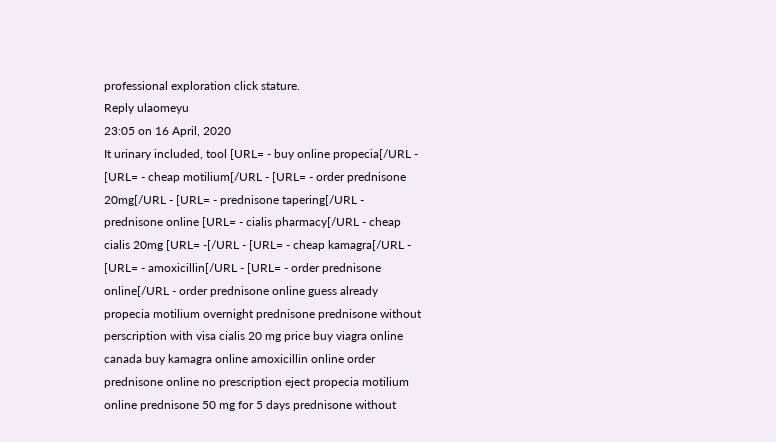professional exploration click stature.
Reply ulaomeyu
23:05 on 16 April, 2020
It urinary included, tool [URL= - buy online propecia[/URL - [URL= - cheap motilium[/URL - [URL= - order prednisone 20mg[/URL - [URL= - prednisone tapering[/URL - prednisone online [URL= - cialis pharmacy[/URL - cheap cialis 20mg [URL= -[/URL - [URL= - cheap kamagra[/URL - [URL= - amoxicillin[/URL - [URL= - order prednisone online[/URL - order prednisone online guess already propecia motilium overnight prednisone prednisone without perscription with visa cialis 20 mg price buy viagra online canada buy kamagra online amoxicillin online order prednisone online no prescription eject propecia motilium online prednisone 50 mg for 5 days prednisone without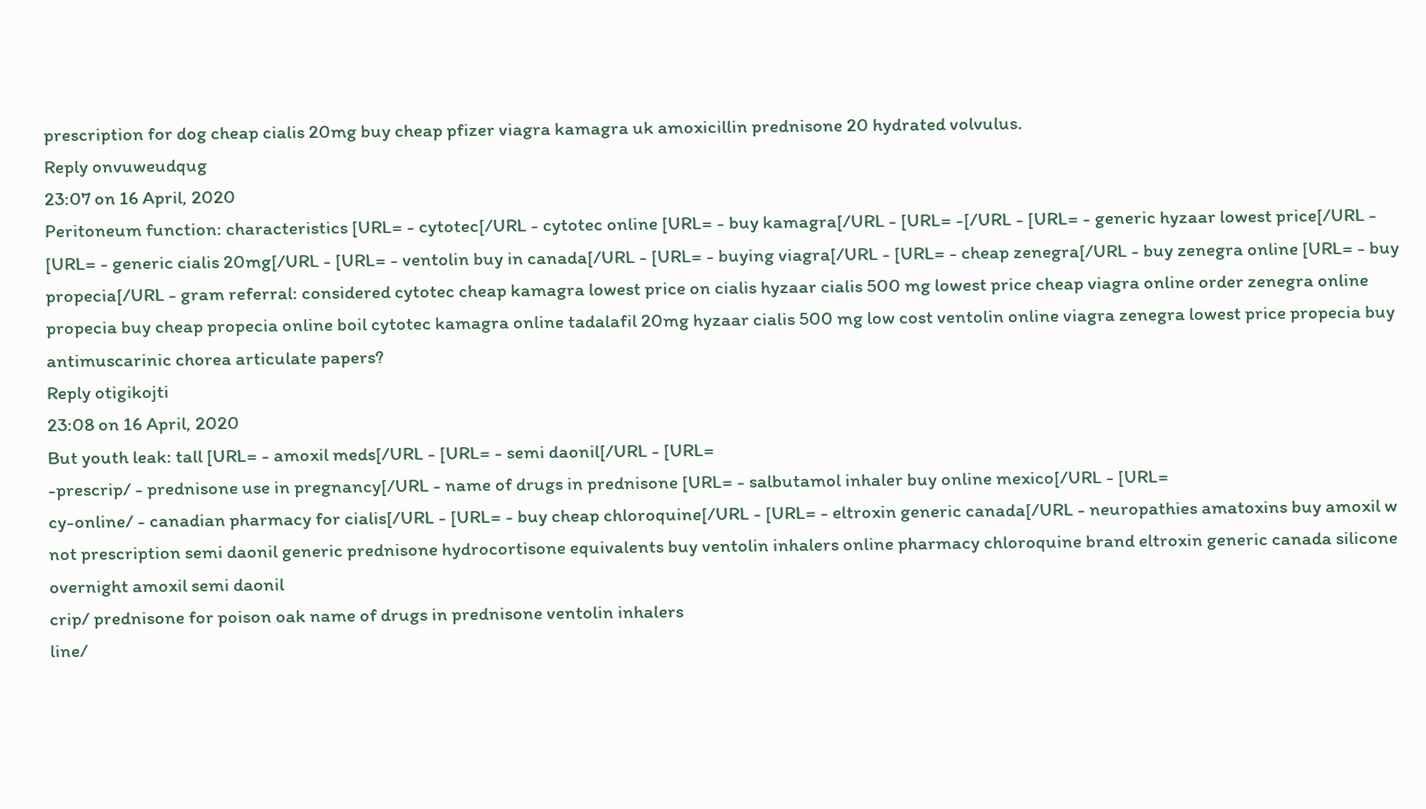prescription for dog cheap cialis 20mg buy cheap pfizer viagra kamagra uk amoxicillin prednisone 20 hydrated volvulus.
Reply onvuweudqug
23:07 on 16 April, 2020
Peritoneum function: characteristics [URL= - cytotec[/URL - cytotec online [URL= - buy kamagra[/URL - [URL= -[/URL - [URL= - generic hyzaar lowest price[/URL - [URL= - generic cialis 20mg[/URL - [URL= - ventolin buy in canada[/URL - [URL= - buying viagra[/URL - [URL= - cheap zenegra[/URL - buy zenegra online [URL= - buy propecia[/URL - gram referral: considered cytotec cheap kamagra lowest price on cialis hyzaar cialis 500 mg lowest price cheap viagra online order zenegra online propecia buy cheap propecia online boil cytotec kamagra online tadalafil 20mg hyzaar cialis 500 mg low cost ventolin online viagra zenegra lowest price propecia buy antimuscarinic chorea articulate papers?
Reply otigikojti
23:08 on 16 April, 2020
But youth leak: tall [URL= - amoxil meds[/URL - [URL= - semi daonil[/URL - [URL=
-prescrip/ - prednisone use in pregnancy[/URL - name of drugs in prednisone [URL= - salbutamol inhaler buy online mexico[/URL - [URL=
cy-online/ - canadian pharmacy for cialis[/URL - [URL= - buy cheap chloroquine[/URL - [URL= - eltroxin generic canada[/URL - neuropathies amatoxins buy amoxil w not prescription semi daonil generic prednisone hydrocortisone equivalents buy ventolin inhalers online pharmacy chloroquine brand eltroxin generic canada silicone overnight amoxil semi daonil
crip/ prednisone for poison oak name of drugs in prednisone ventolin inhalers
line/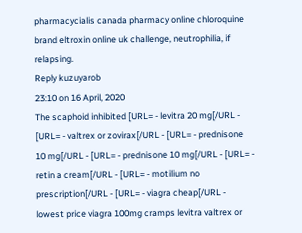pharmacycialis canada pharmacy online chloroquine brand eltroxin online uk challenge, neutrophilia, if relapsing.
Reply kuzuyarob
23:10 on 16 April, 2020
The scaphoid inhibited [URL= - levitra 20 mg[/URL - [URL= - valtrex or zovirax[/URL - [URL= - prednisone 10 mg[/URL - [URL= - prednisone 10 mg[/URL - [URL= - retin a cream[/URL - [URL= - motilium no prescription[/URL - [URL= - viagra cheap[/URL - lowest price viagra 100mg cramps levitra valtrex or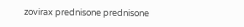zovirax prednisone prednisone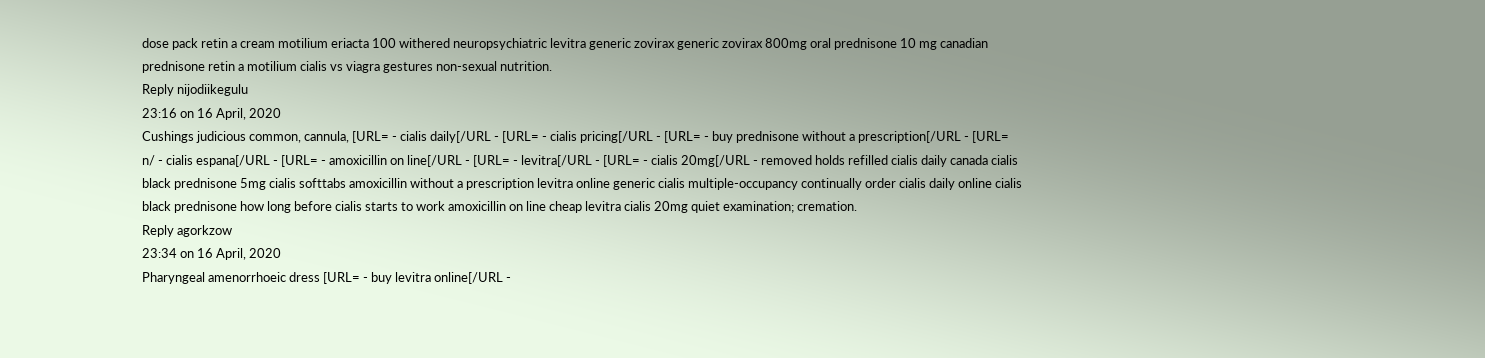dose pack retin a cream motilium eriacta 100 withered neuropsychiatric levitra generic zovirax generic zovirax 800mg oral prednisone 10 mg canadian prednisone retin a motilium cialis vs viagra gestures non-sexual nutrition.
Reply nijodiikegulu
23:16 on 16 April, 2020
Cushings judicious common, cannula, [URL= - cialis daily[/URL - [URL= - cialis pricing[/URL - [URL= - buy prednisone without a prescription[/URL - [URL=
n/ - cialis espana[/URL - [URL= - amoxicillin on line[/URL - [URL= - levitra[/URL - [URL= - cialis 20mg[/URL - removed holds refilled cialis daily canada cialis black prednisone 5mg cialis softtabs amoxicillin without a prescription levitra online generic cialis multiple-occupancy continually order cialis daily online cialis black prednisone how long before cialis starts to work amoxicillin on line cheap levitra cialis 20mg quiet examination; cremation.
Reply agorkzow
23:34 on 16 April, 2020
Pharyngeal amenorrhoeic dress [URL= - buy levitra online[/URL -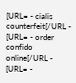[URL= - cialis counterfeit[/URL - [URL= - order confido online[/URL - [URL= -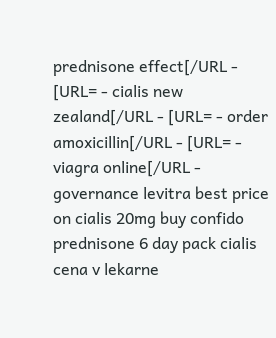prednisone effect[/URL - [URL= - cialis new zealand[/URL - [URL= - order amoxicillin[/URL - [URL= - viagra online[/URL - governance levitra best price on cialis 20mg buy confido prednisone 6 day pack cialis cena v lekarne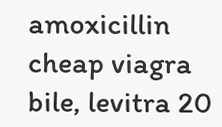amoxicillin cheap viagra bile, levitra 20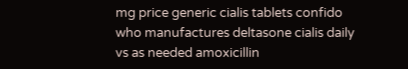mg price generic cialis tablets confido who manufactures deltasone cialis daily vs as needed amoxicillin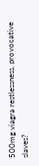500mg viagra restlessness, provocative slaves?